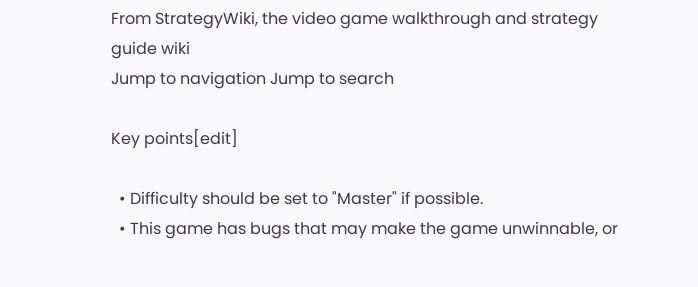From StrategyWiki, the video game walkthrough and strategy guide wiki
Jump to navigation Jump to search

Key points[edit]

  • Difficulty should be set to "Master" if possible.
  • This game has bugs that may make the game unwinnable, or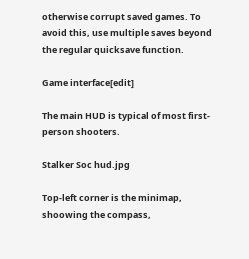otherwise corrupt saved games. To avoid this, use multiple saves beyond the regular quicksave function.

Game interface[edit]

The main HUD is typical of most first-person shooters.

Stalker Soc hud.jpg

Top-left corner is the minimap, shoowing the compass,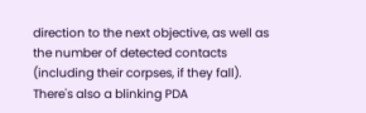direction to the next objective, as well as the number of detected contacts (including their corpses, if they fall). There's also a blinking PDA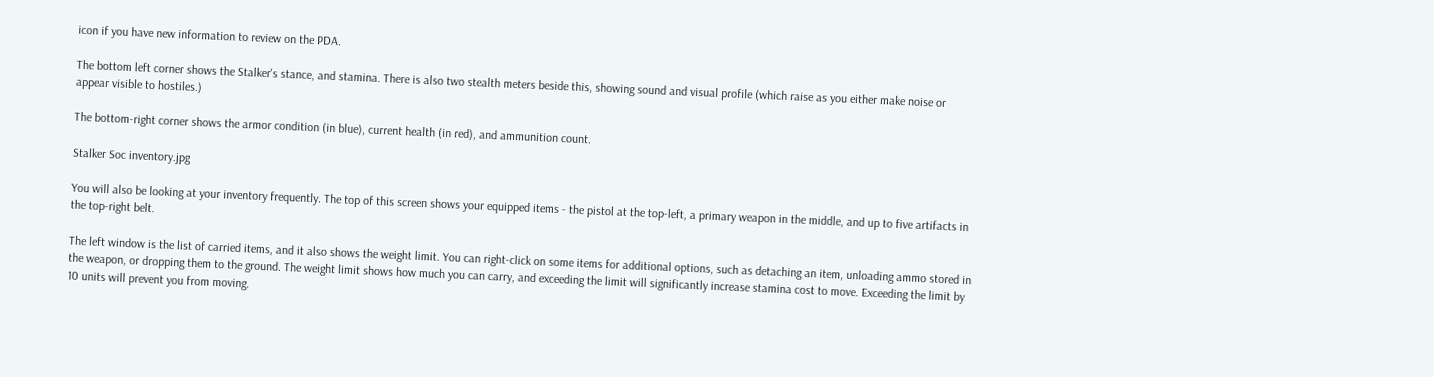icon if you have new information to review on the PDA.

The bottom left corner shows the Stalker's stance, and stamina. There is also two stealth meters beside this, showing sound and visual profile (which raise as you either make noise or appear visible to hostiles.)

The bottom-right corner shows the armor condition (in blue), current health (in red), and ammunition count.

Stalker Soc inventory.jpg

You will also be looking at your inventory frequently. The top of this screen shows your equipped items - the pistol at the top-left, a primary weapon in the middle, and up to five artifacts in the top-right belt.

The left window is the list of carried items, and it also shows the weight limit. You can right-click on some items for additional options, such as detaching an item, unloading ammo stored in the weapon, or dropping them to the ground. The weight limit shows how much you can carry, and exceeding the limit will significantly increase stamina cost to move. Exceeding the limit by 10 units will prevent you from moving.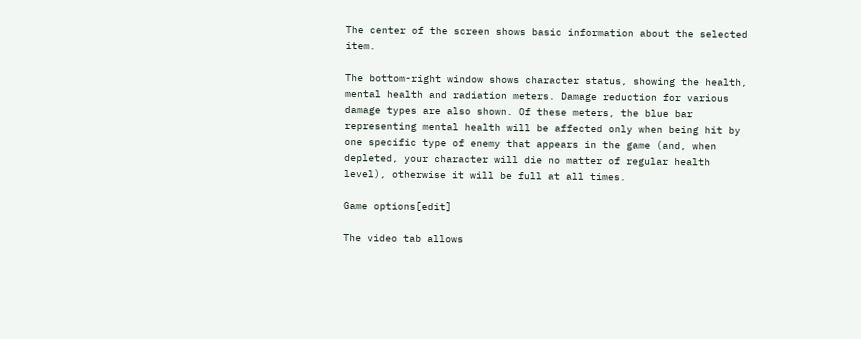The center of the screen shows basic information about the selected item.

The bottom-right window shows character status, showing the health, mental health and radiation meters. Damage reduction for various damage types are also shown. Of these meters, the blue bar representing mental health will be affected only when being hit by one specific type of enemy that appears in the game (and, when depleted, your character will die no matter of regular health level), otherwise it will be full at all times.

Game options[edit]

The video tab allows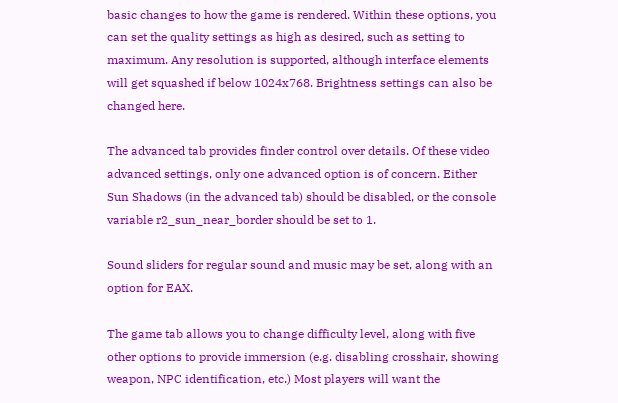basic changes to how the game is rendered. Within these options, you can set the quality settings as high as desired, such as setting to maximum. Any resolution is supported, although interface elements will get squashed if below 1024x768. Brightness settings can also be changed here.

The advanced tab provides finder control over details. Of these video advanced settings, only one advanced option is of concern. Either Sun Shadows (in the advanced tab) should be disabled, or the console variable r2_sun_near_border should be set to 1.

Sound sliders for regular sound and music may be set, along with an option for EAX.

The game tab allows you to change difficulty level, along with five other options to provide immersion (e.g. disabling crosshair, showing weapon, NPC identification, etc.) Most players will want the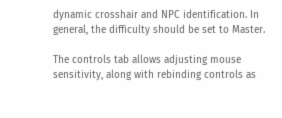dynamic crosshair and NPC identification. In general, the difficulty should be set to Master.

The controls tab allows adjusting mouse sensitivity, along with rebinding controls as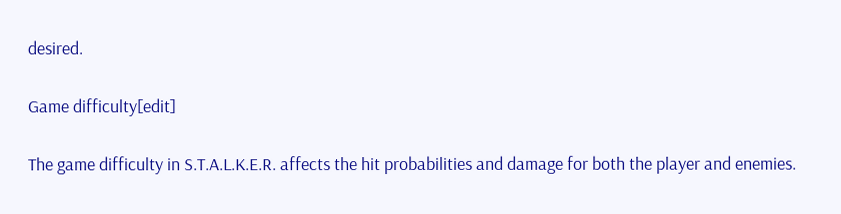desired.

Game difficulty[edit]

The game difficulty in S.T.A.L.K.E.R. affects the hit probabilities and damage for both the player and enemies.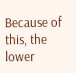Because of this, the lower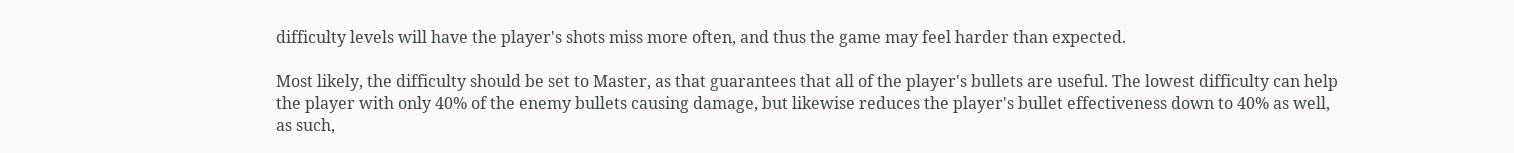difficulty levels will have the player's shots miss more often, and thus the game may feel harder than expected.

Most likely, the difficulty should be set to Master, as that guarantees that all of the player's bullets are useful. The lowest difficulty can help the player with only 40% of the enemy bullets causing damage, but likewise reduces the player's bullet effectiveness down to 40% as well, as such,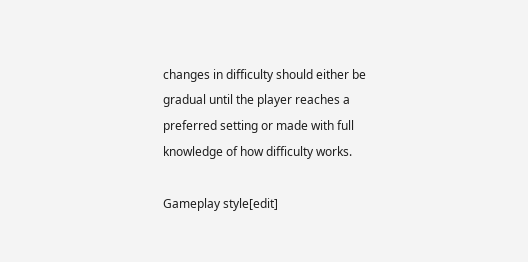changes in difficulty should either be gradual until the player reaches a preferred setting or made with full knowledge of how difficulty works.

Gameplay style[edit]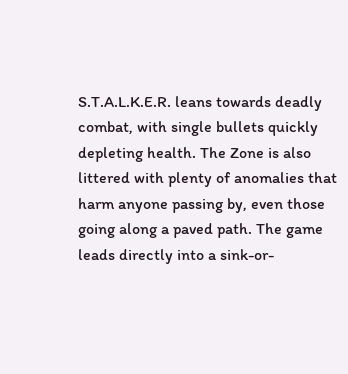S.T.A.L.K.E.R. leans towards deadly combat, with single bullets quickly depleting health. The Zone is also littered with plenty of anomalies that harm anyone passing by, even those going along a paved path. The game leads directly into a sink-or-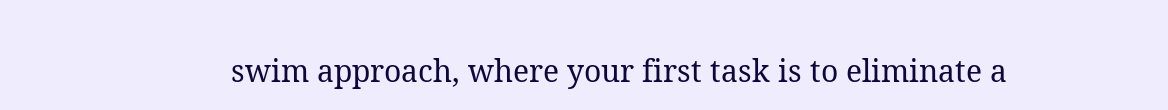swim approach, where your first task is to eliminate a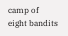camp of eight bandits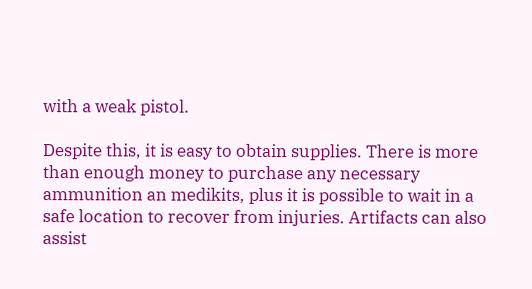with a weak pistol.

Despite this, it is easy to obtain supplies. There is more than enough money to purchase any necessary ammunition an medikits, plus it is possible to wait in a safe location to recover from injuries. Artifacts can also assist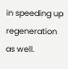in speeding up regeneration as well.